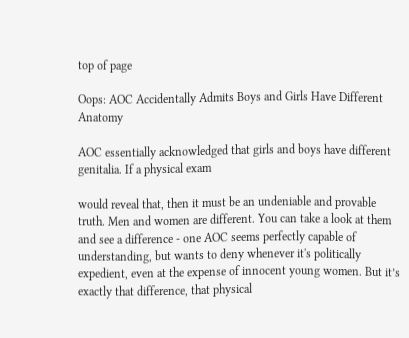top of page

Oops: AOC Accidentally Admits Boys and Girls Have Different Anatomy

AOC essentially acknowledged that girls and boys have different genitalia. If a physical exam

would reveal that, then it must be an undeniable and provable truth. Men and women are different. You can take a look at them and see a difference - one AOC seems perfectly capable of understanding, but wants to deny whenever it's politically expedient, even at the expense of innocent young women. But it’s exactly that difference, that physical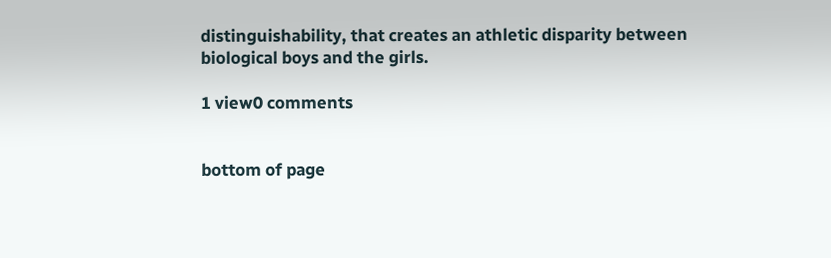distinguishability, that creates an athletic disparity between biological boys and the girls.

1 view0 comments


bottom of page